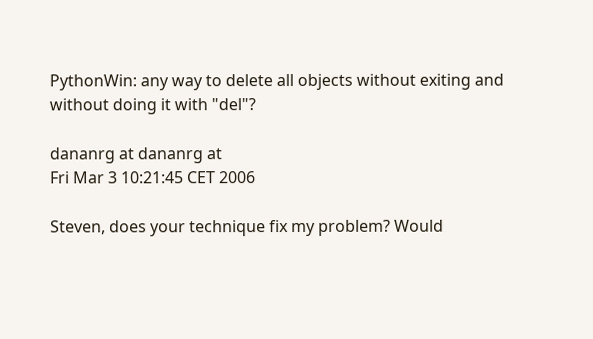PythonWin: any way to delete all objects without exiting and without doing it with "del"?

dananrg at dananrg at
Fri Mar 3 10:21:45 CET 2006

Steven, does your technique fix my problem? Would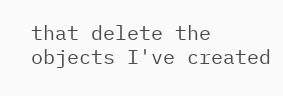that delete the
objects I've created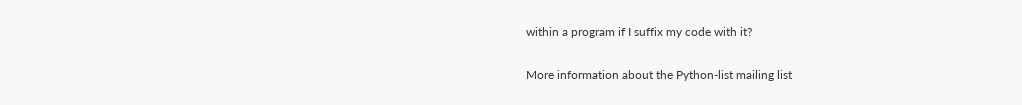within a program if I suffix my code with it?

More information about the Python-list mailing list